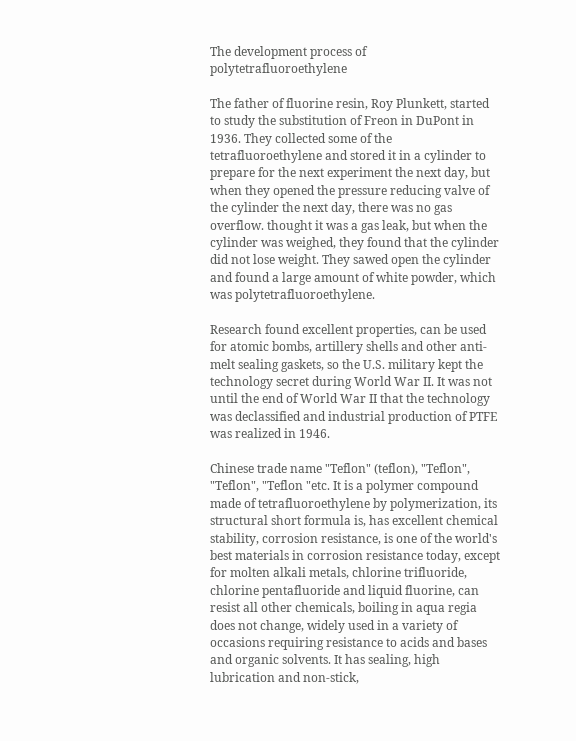The development process of polytetrafluoroethylene

The father of fluorine resin, Roy Plunkett, started to study the substitution of Freon in DuPont in 1936. They collected some of the tetrafluoroethylene and stored it in a cylinder to prepare for the next experiment the next day, but when they opened the pressure reducing valve of the cylinder the next day, there was no gas overflow. thought it was a gas leak, but when the cylinder was weighed, they found that the cylinder did not lose weight. They sawed open the cylinder and found a large amount of white powder, which was polytetrafluoroethylene.

Research found excellent properties, can be used for atomic bombs, artillery shells and other anti-melt sealing gaskets, so the U.S. military kept the technology secret during World War II. It was not until the end of World War II that the technology was declassified and industrial production of PTFE was realized in 1946.

Chinese trade name "Teflon" (teflon), "Teflon", "Teflon", "Teflon "etc. It is a polymer compound made of tetrafluoroethylene by polymerization, its structural short formula is, has excellent chemical stability, corrosion resistance, is one of the world's best materials in corrosion resistance today, except for molten alkali metals, chlorine trifluoride, chlorine pentafluoride and liquid fluorine, can resist all other chemicals, boiling in aqua regia does not change, widely used in a variety of occasions requiring resistance to acids and bases and organic solvents. It has sealing, high lubrication and non-stick,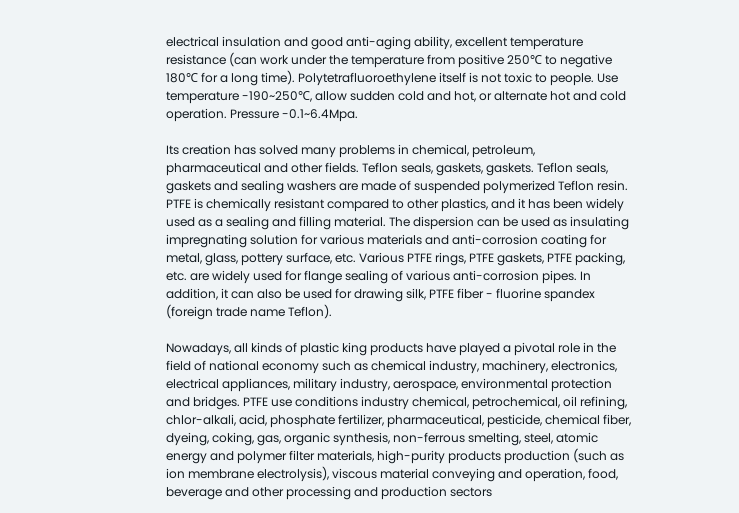electrical insulation and good anti-aging ability, excellent temperature resistance (can work under the temperature from positive 250℃ to negative 180℃ for a long time). Polytetrafluoroethylene itself is not toxic to people. Use temperature -190~250℃, allow sudden cold and hot, or alternate hot and cold operation. Pressure -0.1~6.4Mpa.

Its creation has solved many problems in chemical, petroleum, pharmaceutical and other fields. Teflon seals, gaskets, gaskets. Teflon seals, gaskets and sealing washers are made of suspended polymerized Teflon resin. PTFE is chemically resistant compared to other plastics, and it has been widely used as a sealing and filling material. The dispersion can be used as insulating impregnating solution for various materials and anti-corrosion coating for metal, glass, pottery surface, etc. Various PTFE rings, PTFE gaskets, PTFE packing, etc. are widely used for flange sealing of various anti-corrosion pipes. In addition, it can also be used for drawing silk, PTFE fiber - fluorine spandex (foreign trade name Teflon).

Nowadays, all kinds of plastic king products have played a pivotal role in the field of national economy such as chemical industry, machinery, electronics, electrical appliances, military industry, aerospace, environmental protection and bridges. PTFE use conditions industry chemical, petrochemical, oil refining, chlor-alkali, acid, phosphate fertilizer, pharmaceutical, pesticide, chemical fiber, dyeing, coking, gas, organic synthesis, non-ferrous smelting, steel, atomic energy and polymer filter materials, high-purity products production (such as ion membrane electrolysis), viscous material conveying and operation, food, beverage and other processing and production sectors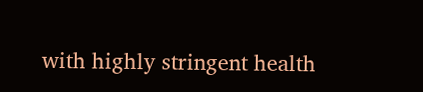with highly stringent health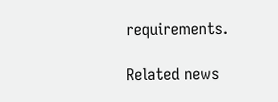requirements.

Related news